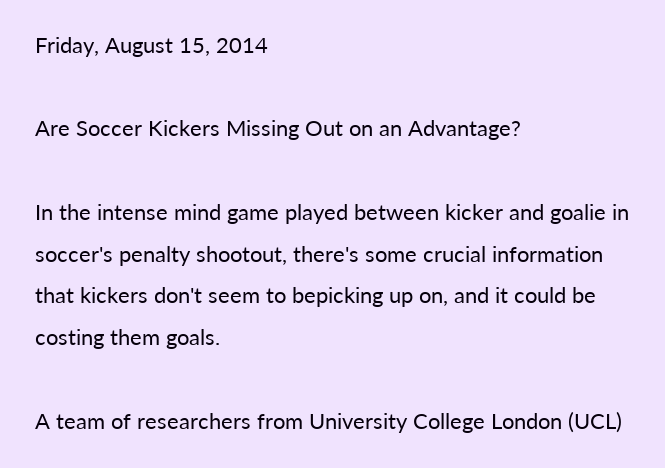Friday, August 15, 2014

Are Soccer Kickers Missing Out on an Advantage?

In the intense mind game played between kicker and goalie in soccer's penalty shootout, there's some crucial information that kickers don't seem to bepicking up on, and it could be costing them goals.

A team of researchers from University College London (UCL)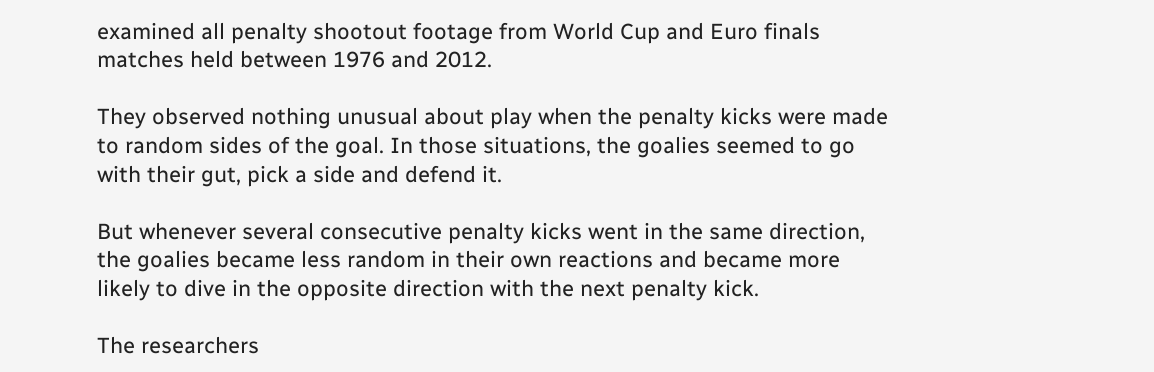examined all penalty shootout footage from World Cup and Euro finals matches held between 1976 and 2012.

They observed nothing unusual about play when the penalty kicks were made to random sides of the goal. In those situations, the goalies seemed to go with their gut, pick a side and defend it.

But whenever several consecutive penalty kicks went in the same direction, the goalies became less random in their own reactions and became more likely to dive in the opposite direction with the next penalty kick.

The researchers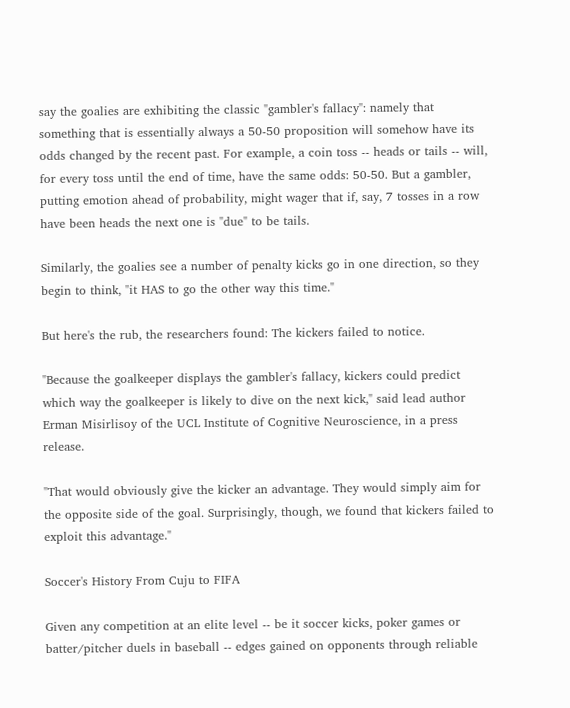say the goalies are exhibiting the classic "gambler's fallacy": namely that something that is essentially always a 50-50 proposition will somehow have its odds changed by the recent past. For example, a coin toss -- heads or tails -- will, for every toss until the end of time, have the same odds: 50-50. But a gambler, putting emotion ahead of probability, might wager that if, say, 7 tosses in a row have been heads the next one is "due" to be tails.

Similarly, the goalies see a number of penalty kicks go in one direction, so they begin to think, "it HAS to go the other way this time."

But here's the rub, the researchers found: The kickers failed to notice.

"Because the goalkeeper displays the gambler's fallacy, kickers could predict which way the goalkeeper is likely to dive on the next kick," said lead author Erman Misirlisoy of the UCL Institute of Cognitive Neuroscience, in a press release.

"That would obviously give the kicker an advantage. They would simply aim for the opposite side of the goal. Surprisingly, though, we found that kickers failed to exploit this advantage."

Soccer's History From Cuju to FIFA

Given any competition at an elite level -- be it soccer kicks, poker games or batter/pitcher duels in baseball -- edges gained on opponents through reliable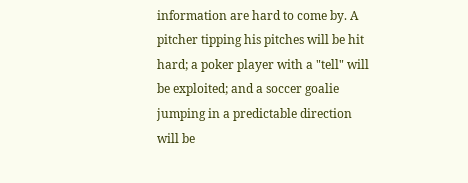information are hard to come by. A pitcher tipping his pitches will be hit hard; a poker player with a "tell" will be exploited; and a soccer goalie jumping in a predictable direction will be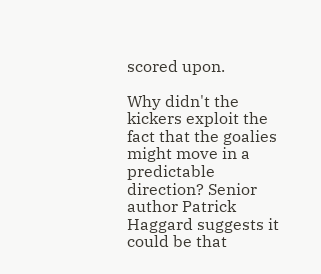scored upon.

Why didn't the kickers exploit the fact that the goalies might move in a predictable direction? Senior author Patrick Haggard suggests it could be that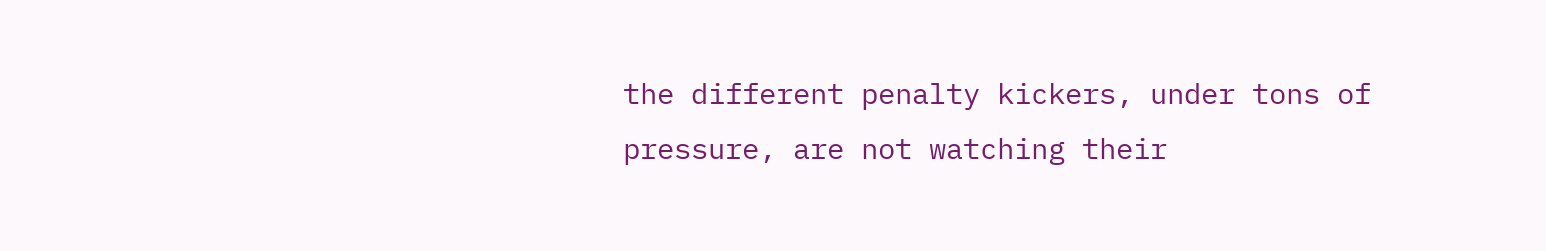the different penalty kickers, under tons of pressure, are not watching their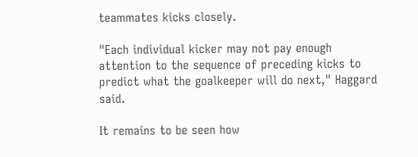teammates kicks closely.

"Each individual kicker may not pay enough attention to the sequence of preceding kicks to predict what the goalkeeper will do next," Haggard said.

It remains to be seen how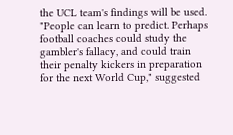the UCL team's findings will be used. "People can learn to predict. Perhaps football coaches could study the gambler's fallacy, and could train their penalty kickers in preparation for the next World Cup," suggested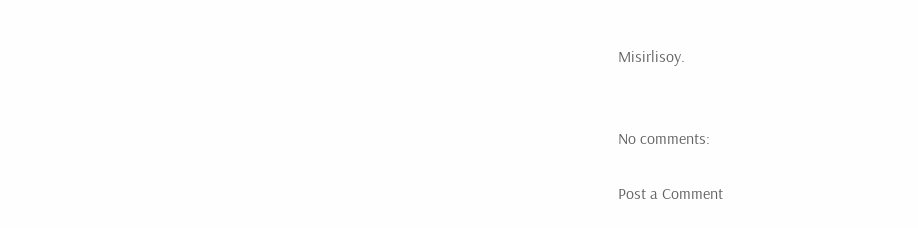Misirlisoy.


No comments:

Post a Comment